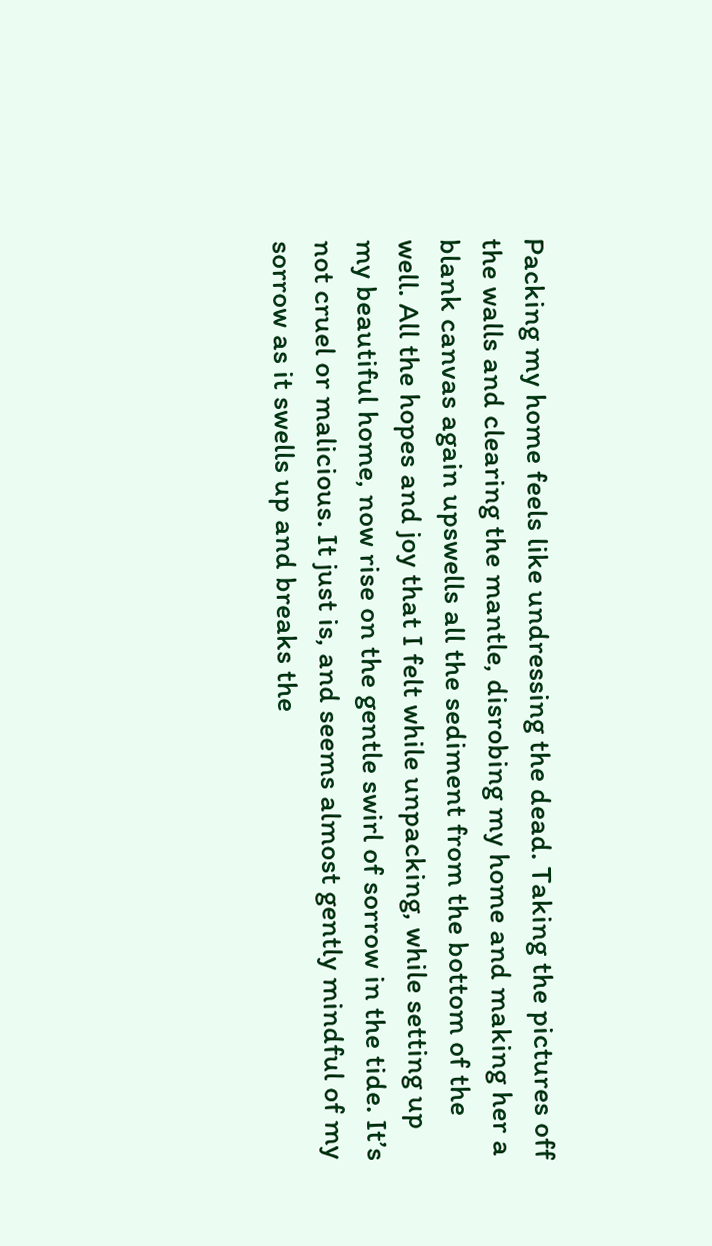Packing my home feels like undressing the dead. Taking the pictures off the walls and clearing the mantle, disrobing my home and making her a blank canvas again upswells all the sediment from the bottom of the well. All the hopes and joy that I felt while unpacking, while setting up my beautiful home, now rise on the gentle swirl of sorrow in the tide. It’s not cruel or malicious. It just is, and seems almost gently mindful of my sorrow as it swells up and breaks the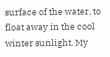surface of the water, to float away in the cool winter sunlight. My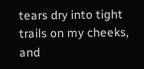tears dry into tight trails on my cheeks, and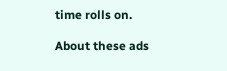time rolls on.

About these ads